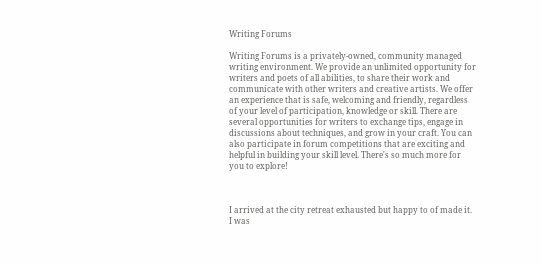Writing Forums

Writing Forums is a privately-owned, community managed writing environment. We provide an unlimited opportunity for writers and poets of all abilities, to share their work and communicate with other writers and creative artists. We offer an experience that is safe, welcoming and friendly, regardless of your level of participation, knowledge or skill. There are several opportunities for writers to exchange tips, engage in discussions about techniques, and grow in your craft. You can also participate in forum competitions that are exciting and helpful in building your skill level. There's so much more for you to explore!



I arrived at the city retreat exhausted but happy to of made it.
I was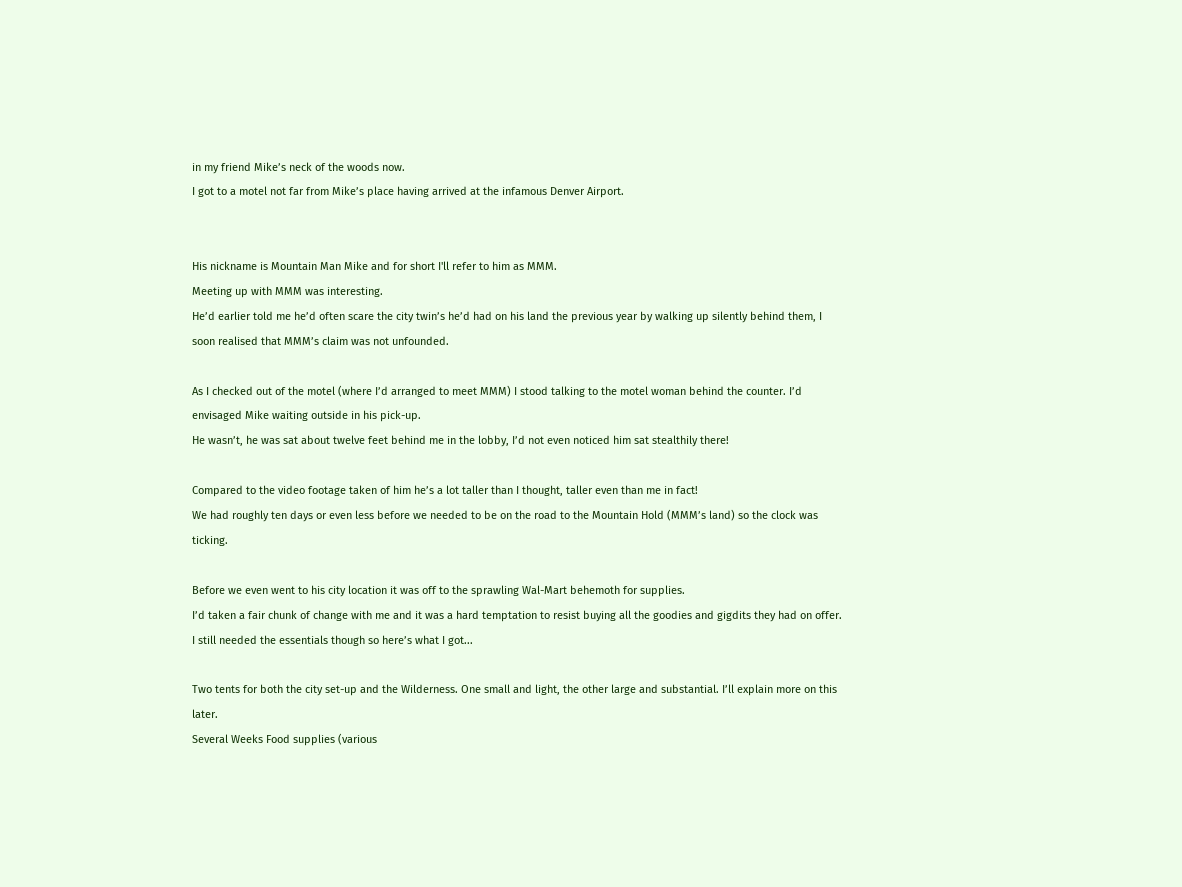in my friend Mike’s neck of the woods now.
I got to a motel not far from Mike’s place having arrived at the infamous Denver Airport.


His nickname is Mountain Man Mike and for short I'll refer to him as MMM.
Meeting up with MMM was interesting.
He’d earlier told me he’d often scare the city twin’s he’d had on his land the previous year by walking up silently behind them, I soon realised that MMM’s claim was not unfounded.

As I checked out of the motel (where I’d arranged to meet MMM) I stood talking to the motel woman behind the counter. I’d envisaged Mike waiting outside in his pick-up.
He wasn’t, he was sat about twelve feet behind me in the lobby, I’d not even noticed him sat stealthily there!

Compared to the video footage taken of him he’s a lot taller than I thought, taller even than me in fact!
We had roughly ten days or even less before we needed to be on the road to the Mountain Hold (MMM’s land) so the clock was ticking.

Before we even went to his city location it was off to the sprawling Wal-Mart behemoth for supplies.
I’d taken a fair chunk of change with me and it was a hard temptation to resist buying all the goodies and gigdits they had on offer.
I still needed the essentials though so here’s what I got...

Two tents for both the city set-up and the Wilderness. One small and light, the other large and substantial. I’ll explain more on this later.
Several Weeks Food supplies (various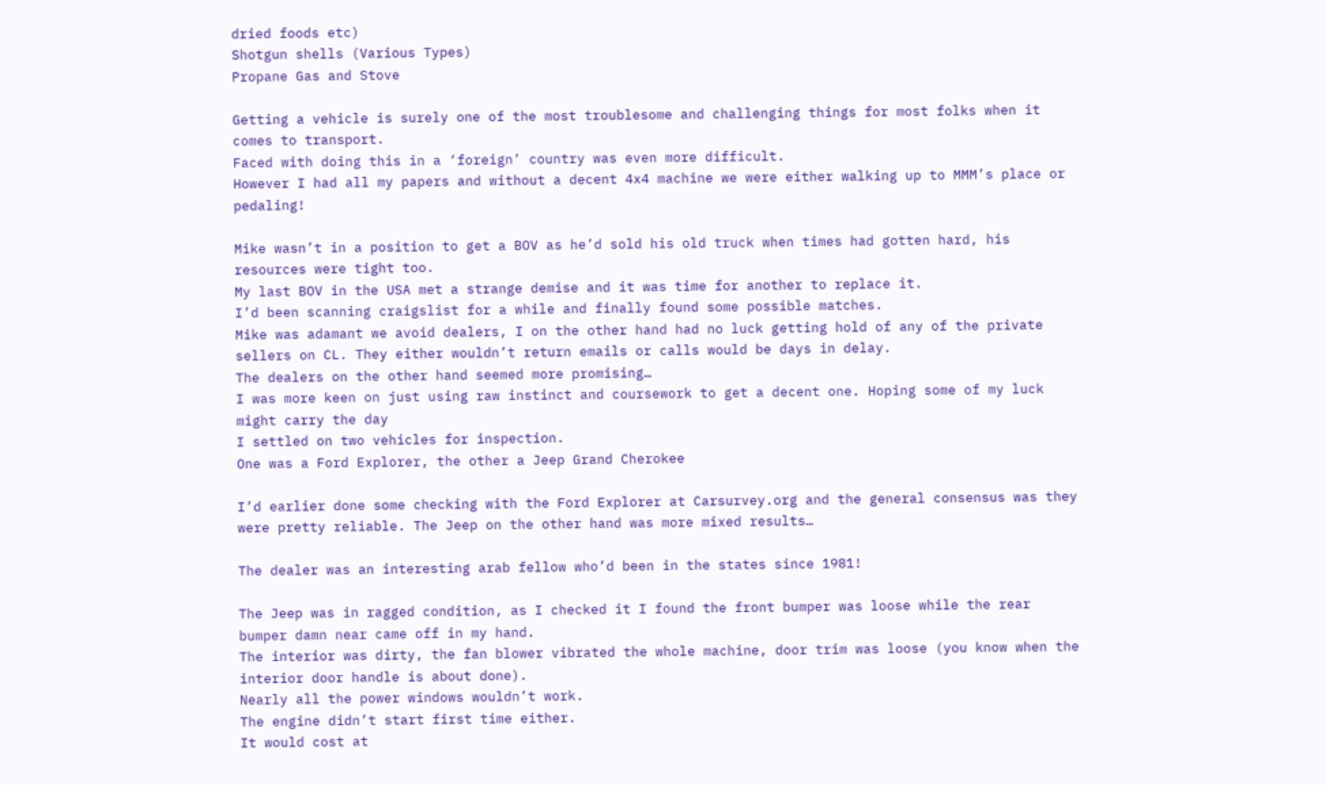dried foods etc)
Shotgun shells (Various Types)
Propane Gas and Stove

Getting a vehicle is surely one of the most troublesome and challenging things for most folks when it comes to transport.
Faced with doing this in a ‘foreign’ country was even more difficult.
However I had all my papers and without a decent 4x4 machine we were either walking up to MMM’s place or pedaling!

Mike wasn’t in a position to get a BOV as he’d sold his old truck when times had gotten hard, his resources were tight too.
My last BOV in the USA met a strange demise and it was time for another to replace it.
I’d been scanning craigslist for a while and finally found some possible matches.
Mike was adamant we avoid dealers, I on the other hand had no luck getting hold of any of the private sellers on CL. They either wouldn’t return emails or calls would be days in delay.
The dealers on the other hand seemed more promising…
I was more keen on just using raw instinct and coursework to get a decent one. Hoping some of my luck might carry the day
I settled on two vehicles for inspection.
One was a Ford Explorer, the other a Jeep Grand Cherokee

I’d earlier done some checking with the Ford Explorer at Carsurvey.org and the general consensus was they were pretty reliable. The Jeep on the other hand was more mixed results…

The dealer was an interesting arab fellow who’d been in the states since 1981!

The Jeep was in ragged condition, as I checked it I found the front bumper was loose while the rear bumper damn near came off in my hand.
The interior was dirty, the fan blower vibrated the whole machine, door trim was loose (you know when the interior door handle is about done).
Nearly all the power windows wouldn’t work.
The engine didn’t start first time either.
It would cost at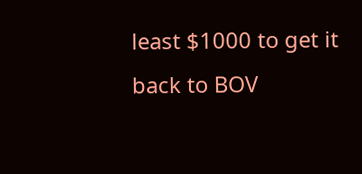least $1000 to get it back to BOV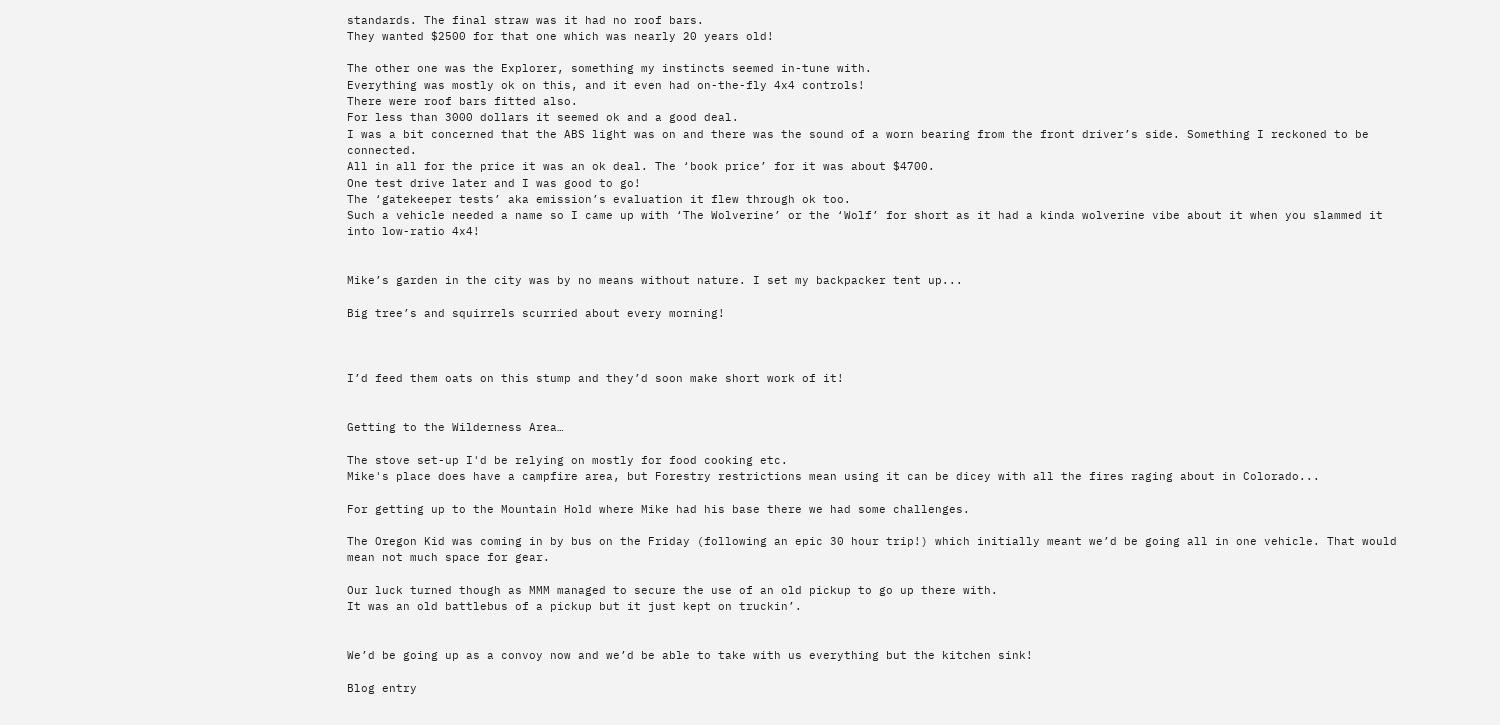standards. The final straw was it had no roof bars.
They wanted $2500 for that one which was nearly 20 years old!

The other one was the Explorer, something my instincts seemed in-tune with.
Everything was mostly ok on this, and it even had on-the-fly 4x4 controls!
There were roof bars fitted also.
For less than 3000 dollars it seemed ok and a good deal.
I was a bit concerned that the ABS light was on and there was the sound of a worn bearing from the front driver’s side. Something I reckoned to be connected.
All in all for the price it was an ok deal. The ‘book price’ for it was about $4700.
One test drive later and I was good to go!
The ‘gatekeeper tests’ aka emission’s evaluation it flew through ok too.
Such a vehicle needed a name so I came up with ‘The Wolverine’ or the ‘Wolf’ for short as it had a kinda wolverine vibe about it when you slammed it into low-ratio 4x4!


Mike’s garden in the city was by no means without nature. I set my backpacker tent up...

Big tree’s and squirrels scurried about every morning!



I’d feed them oats on this stump and they’d soon make short work of it!


Getting to the Wilderness Area…

The stove set-up I'd be relying on mostly for food cooking etc.
Mike's place does have a campfire area, but Forestry restrictions mean using it can be dicey with all the fires raging about in Colorado...

For getting up to the Mountain Hold where Mike had his base there we had some challenges.

The Oregon Kid was coming in by bus on the Friday (following an epic 30 hour trip!) which initially meant we’d be going all in one vehicle. That would mean not much space for gear.

Our luck turned though as MMM managed to secure the use of an old pickup to go up there with.
It was an old battlebus of a pickup but it just kept on truckin’.


We’d be going up as a convoy now and we’d be able to take with us everything but the kitchen sink!

Blog entry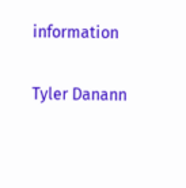information

Tyler Danann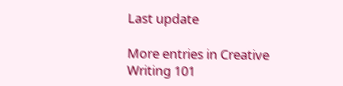Last update

More entries in Creative Writing 101